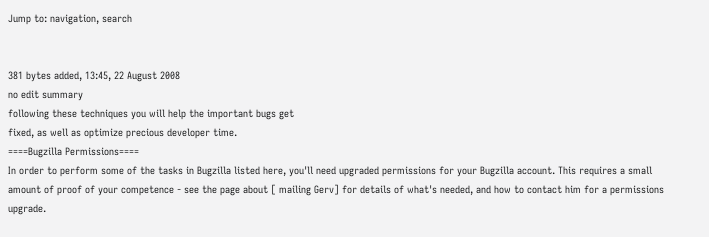Jump to: navigation, search


381 bytes added, 13:45, 22 August 2008
no edit summary
following these techniques you will help the important bugs get
fixed, as well as optimize precious developer time.
====Bugzilla Permissions====
In order to perform some of the tasks in Bugzilla listed here, you'll need upgraded permissions for your Bugzilla account. This requires a small amount of proof of your competence - see the page about [ mailing Gerv] for details of what's needed, and how to contact him for a permissions upgrade.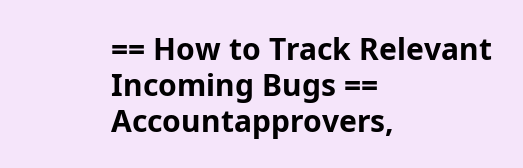== How to Track Relevant Incoming Bugs ==
Accountapprovers,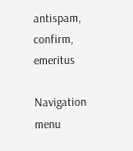antispam, confirm, emeritus

Navigation menu